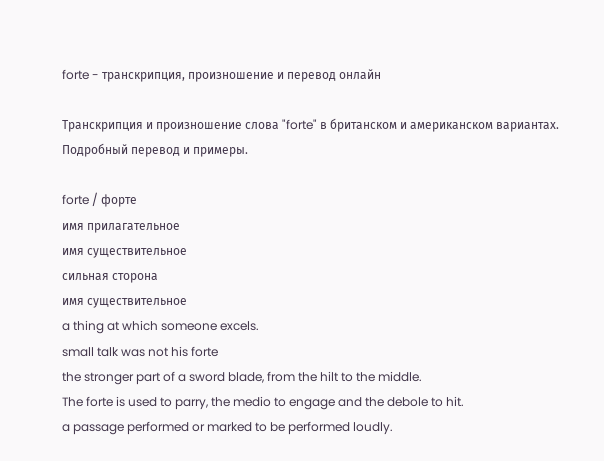forte - транскрипция, произношение и перевод онлайн

Транскрипция и произношение слова "forte" в британском и американском вариантах. Подробный перевод и примеры.

forte / форте
имя прилагательное
имя существительное
сильная сторона
имя существительное
a thing at which someone excels.
small talk was not his forte
the stronger part of a sword blade, from the hilt to the middle.
The forte is used to parry, the medio to engage and the debole to hit.
a passage performed or marked to be performed loudly.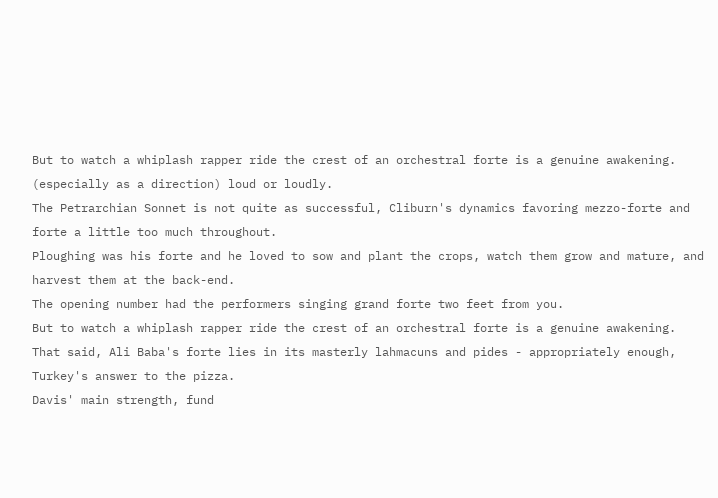But to watch a whiplash rapper ride the crest of an orchestral forte is a genuine awakening.
(especially as a direction) loud or loudly.
The Petrarchian Sonnet is not quite as successful, Cliburn's dynamics favoring mezzo-forte and forte a little too much throughout.
Ploughing was his forte and he loved to sow and plant the crops, watch them grow and mature, and harvest them at the back-end.
The opening number had the performers singing grand forte two feet from you.
But to watch a whiplash rapper ride the crest of an orchestral forte is a genuine awakening.
That said, Ali Baba's forte lies in its masterly lahmacuns and pides - appropriately enough, Turkey's answer to the pizza.
Davis' main strength, fund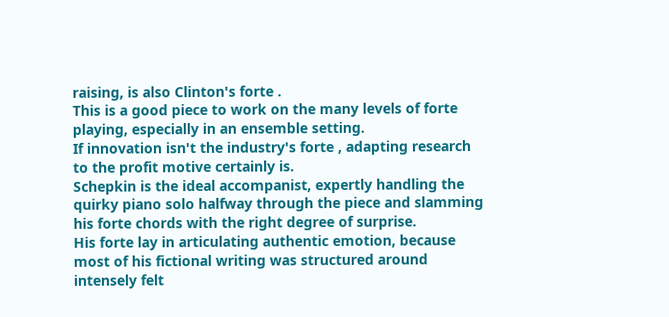raising, is also Clinton's forte .
This is a good piece to work on the many levels of forte playing, especially in an ensemble setting.
If innovation isn't the industry's forte , adapting research to the profit motive certainly is.
Schepkin is the ideal accompanist, expertly handling the quirky piano solo halfway through the piece and slamming his forte chords with the right degree of surprise.
His forte lay in articulating authentic emotion, because most of his fictional writing was structured around intensely felt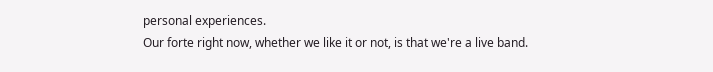personal experiences.
Our forte right now, whether we like it or not, is that we're a live band.